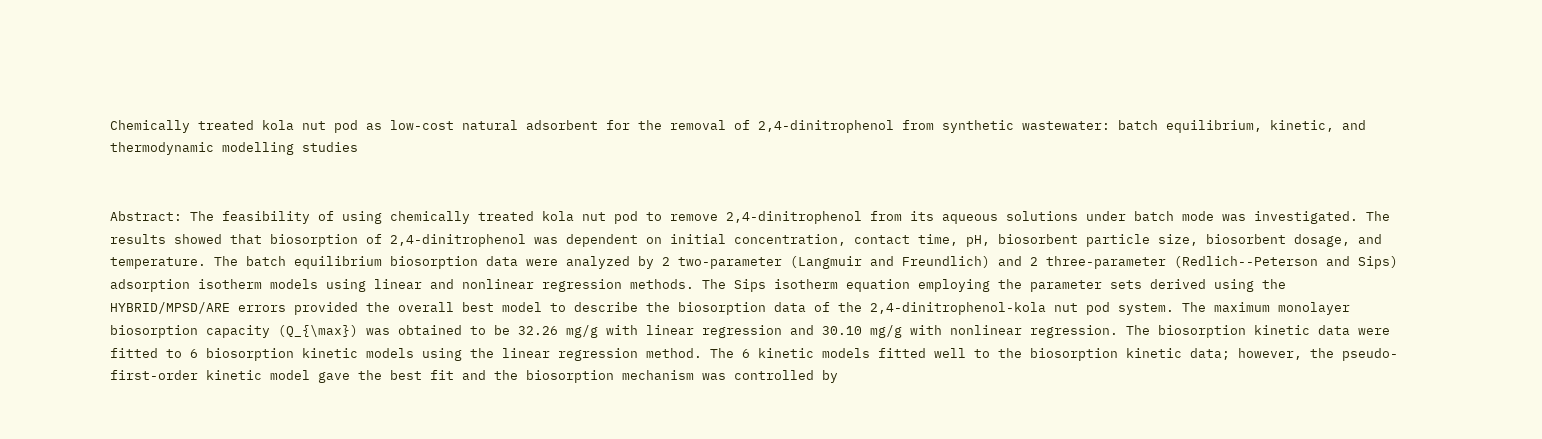Chemically treated kola nut pod as low-cost natural adsorbent for the removal of 2,4-dinitrophenol from synthetic wastewater: batch equilibrium, kinetic, and thermodynamic modelling studies


Abstract: The feasibility of using chemically treated kola nut pod to remove 2,4-dinitrophenol from its aqueous solutions under batch mode was investigated. The results showed that biosorption of 2,4-dinitrophenol was dependent on initial concentration, contact time, pH, biosorbent particle size, biosorbent dosage, and temperature. The batch equilibrium biosorption data were analyzed by 2 two-parameter (Langmuir and Freundlich) and 2 three-parameter (Redlich--Peterson and Sips) adsorption isotherm models using linear and nonlinear regression methods. The Sips isotherm equation employing the parameter sets derived using the HYBRID/MPSD/ARE errors provided the overall best model to describe the biosorption data of the 2,4-dinitrophenol-kola nut pod system. The maximum monolayer biosorption capacity (Q_{\max}) was obtained to be 32.26 mg/g with linear regression and 30.10 mg/g with nonlinear regression. The biosorption kinetic data were fitted to 6 biosorption kinetic models using the linear regression method. The 6 kinetic models fitted well to the biosorption kinetic data; however, the pseudo-first-order kinetic model gave the best fit and the biosorption mechanism was controlled by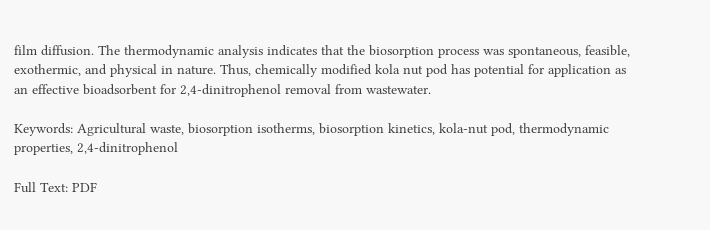film diffusion. The thermodynamic analysis indicates that the biosorption process was spontaneous, feasible, exothermic, and physical in nature. Thus, chemically modified kola nut pod has potential for application as an effective bioadsorbent for 2,4-dinitrophenol removal from wastewater.

Keywords: Agricultural waste, biosorption isotherms, biosorption kinetics, kola-nut pod, thermodynamic properties, 2,4-dinitrophenol

Full Text: PDF